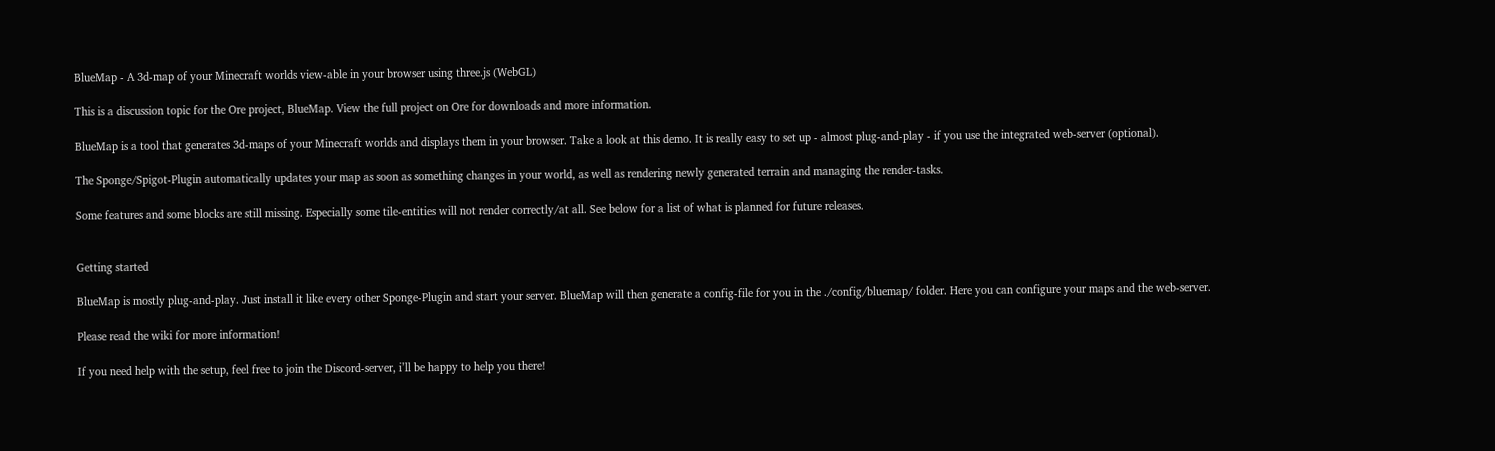BlueMap - A 3d-map of your Minecraft worlds view-able in your browser using three.js (WebGL)

This is a discussion topic for the Ore project, BlueMap. View the full project on Ore for downloads and more information.

BlueMap is a tool that generates 3d-maps of your Minecraft worlds and displays them in your browser. Take a look at this demo. It is really easy to set up - almost plug-and-play - if you use the integrated web-server (optional).

The Sponge/Spigot-Plugin automatically updates your map as soon as something changes in your world, as well as rendering newly generated terrain and managing the render-tasks.

Some features and some blocks are still missing. Especially some tile-entities will not render correctly/at all. See below for a list of what is planned for future releases.


Getting started

BlueMap is mostly plug-and-play. Just install it like every other Sponge-Plugin and start your server. BlueMap will then generate a config-file for you in the ./config/bluemap/ folder. Here you can configure your maps and the web-server.

Please read the wiki for more information!

If you need help with the setup, feel free to join the Discord-server, i’ll be happy to help you there!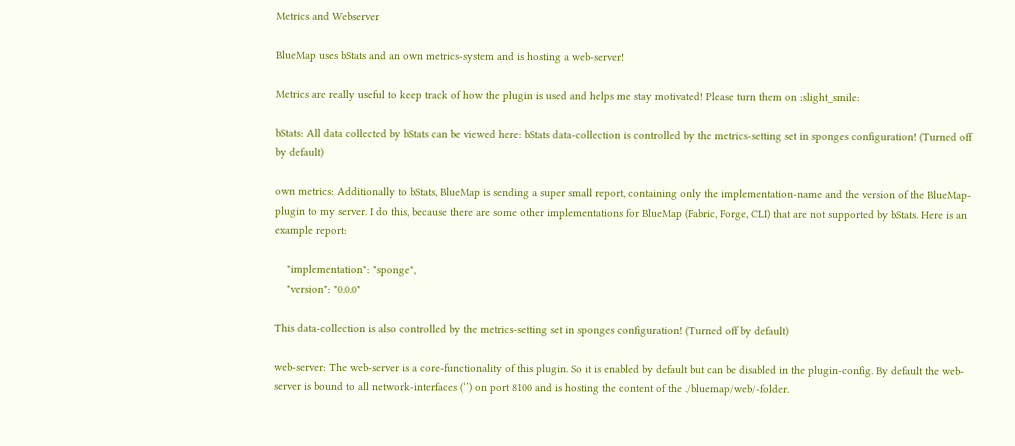Metrics and Webserver

BlueMap uses bStats and an own metrics-system and is hosting a web-server!

Metrics are really useful to keep track of how the plugin is used and helps me stay motivated! Please turn them on :slight_smile:

bStats: All data collected by bStats can be viewed here: bStats data-collection is controlled by the metrics-setting set in sponges configuration! (Turned off by default)

own metrics: Additionally to bStats, BlueMap is sending a super small report, containing only the implementation-name and the version of the BlueMap-plugin to my server. I do this, because there are some other implementations for BlueMap (Fabric, Forge, CLI) that are not supported by bStats. Here is an example report:

    "implementation": "sponge",
    "version": "0.0.0"

This data-collection is also controlled by the metrics-setting set in sponges configuration! (Turned off by default)

web-server: The web-server is a core-functionality of this plugin. So it is enabled by default but can be disabled in the plugin-config. By default the web-server is bound to all network-interfaces (‘’) on port 8100 and is hosting the content of the ./bluemap/web/-folder.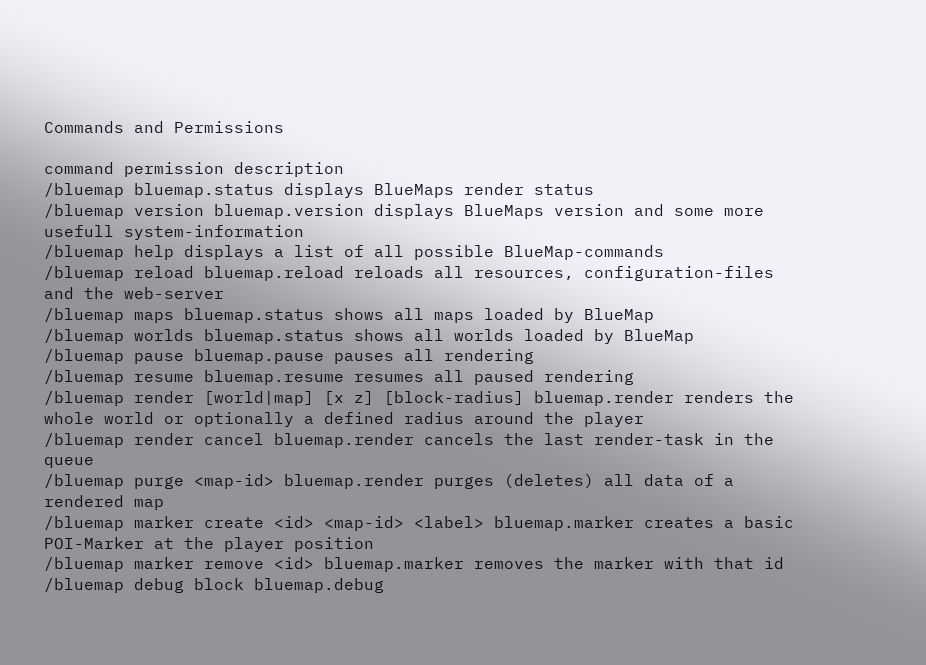Commands and Permissions

command permission description
/bluemap bluemap.status displays BlueMaps render status
/bluemap version bluemap.version displays BlueMaps version and some more usefull system-information
/bluemap help displays a list of all possible BlueMap-commands
/bluemap reload bluemap.reload reloads all resources, configuration-files and the web-server
/bluemap maps bluemap.status shows all maps loaded by BlueMap
/bluemap worlds bluemap.status shows all worlds loaded by BlueMap
/bluemap pause bluemap.pause pauses all rendering
/bluemap resume bluemap.resume resumes all paused rendering
/bluemap render [world|map] [x z] [block-radius] bluemap.render renders the whole world or optionally a defined radius around the player
/bluemap render cancel bluemap.render cancels the last render-task in the queue
/bluemap purge <map-id> bluemap.render purges (deletes) all data of a rendered map
/bluemap marker create <id> <map-id> <label> bluemap.marker creates a basic POI-Marker at the player position
/bluemap marker remove <id> bluemap.marker removes the marker with that id
/bluemap debug block bluemap.debug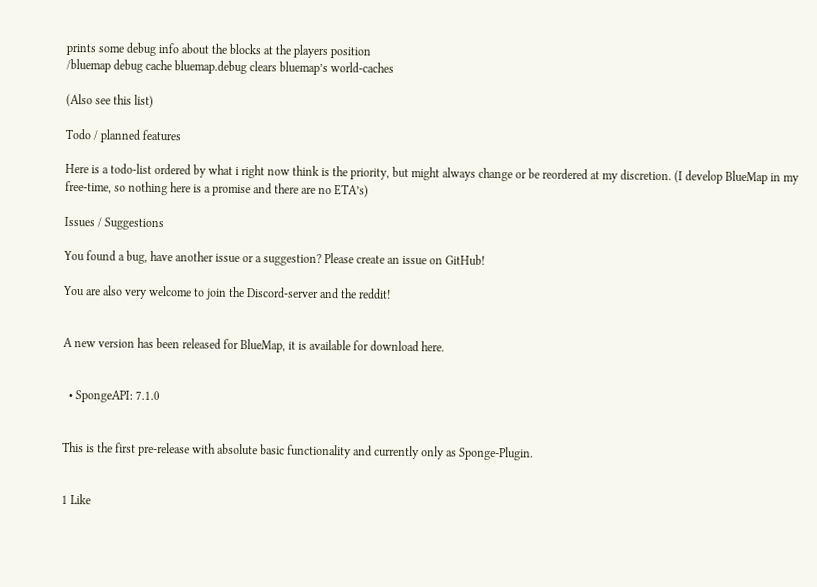prints some debug info about the blocks at the players position
/bluemap debug cache bluemap.debug clears bluemap’s world-caches

(Also see this list)

Todo / planned features

Here is a todo-list ordered by what i right now think is the priority, but might always change or be reordered at my discretion. (I develop BlueMap in my free-time, so nothing here is a promise and there are no ETA’s)

Issues / Suggestions

You found a bug, have another issue or a suggestion? Please create an issue on GitHub!

You are also very welcome to join the Discord-server and the reddit!


A new version has been released for BlueMap, it is available for download here.


  • SpongeAPI: 7.1.0


This is the first pre-release with absolute basic functionality and currently only as Sponge-Plugin.


1 Like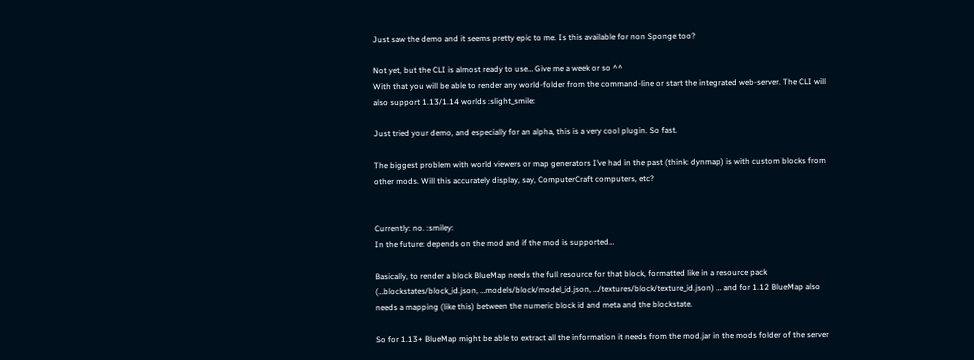Just saw the demo and it seems pretty epic to me. Is this available for non Sponge too?

Not yet, but the CLI is almost ready to use… Give me a week or so ^^
With that you will be able to render any world-folder from the command-line or start the integrated web-server. The CLI will also support 1.13/1.14 worlds :slight_smile:

Just tried your demo, and especially for an alpha, this is a very cool plugin. So fast.

The biggest problem with world viewers or map generators I’ve had in the past (think: dynmap) is with custom blocks from other mods. Will this accurately display, say, ComputerCraft computers, etc?


Currently: no. :smiley:
In the future: depends on the mod and if the mod is supported…

Basically, to render a block BlueMap needs the full resource for that block, formatted like in a resource pack (…blockstates/block_id.json, …models/block/model_id.json, …/textures/block/texture_id.json) … and for 1.12 BlueMap also needs a mapping (like this) between the numeric block id and meta and the blockstate.

So for 1.13+ BlueMap might be able to extract all the information it needs from the mod.jar in the mods folder of the server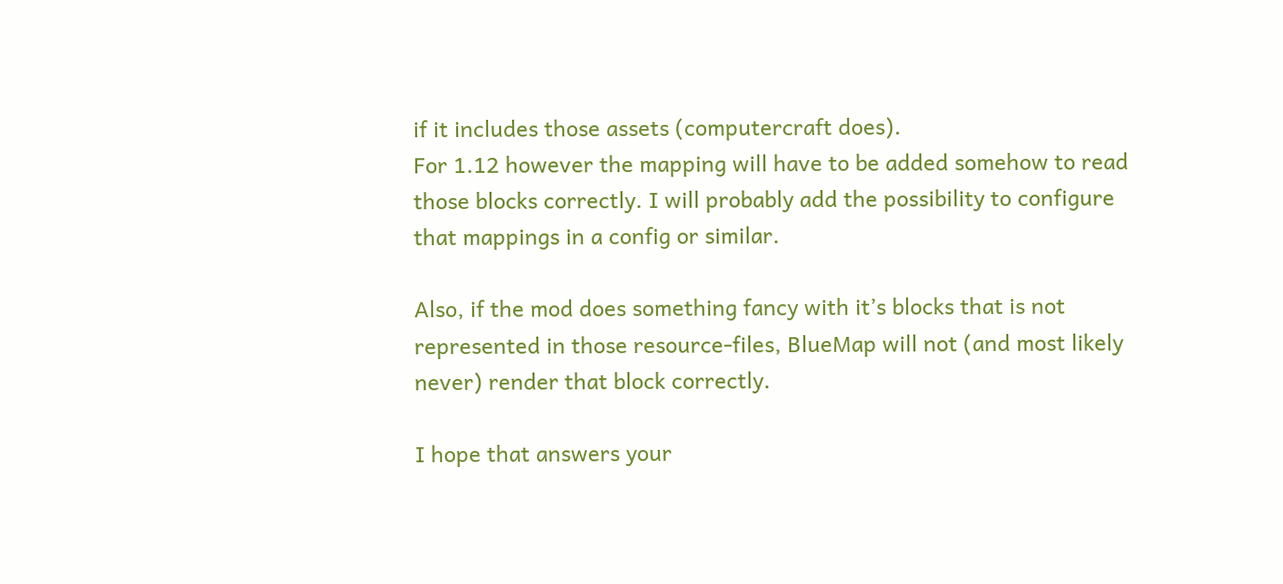if it includes those assets (computercraft does).
For 1.12 however the mapping will have to be added somehow to read those blocks correctly. I will probably add the possibility to configure that mappings in a config or similar.

Also, if the mod does something fancy with it’s blocks that is not represented in those resource-files, BlueMap will not (and most likely never) render that block correctly.

I hope that answers your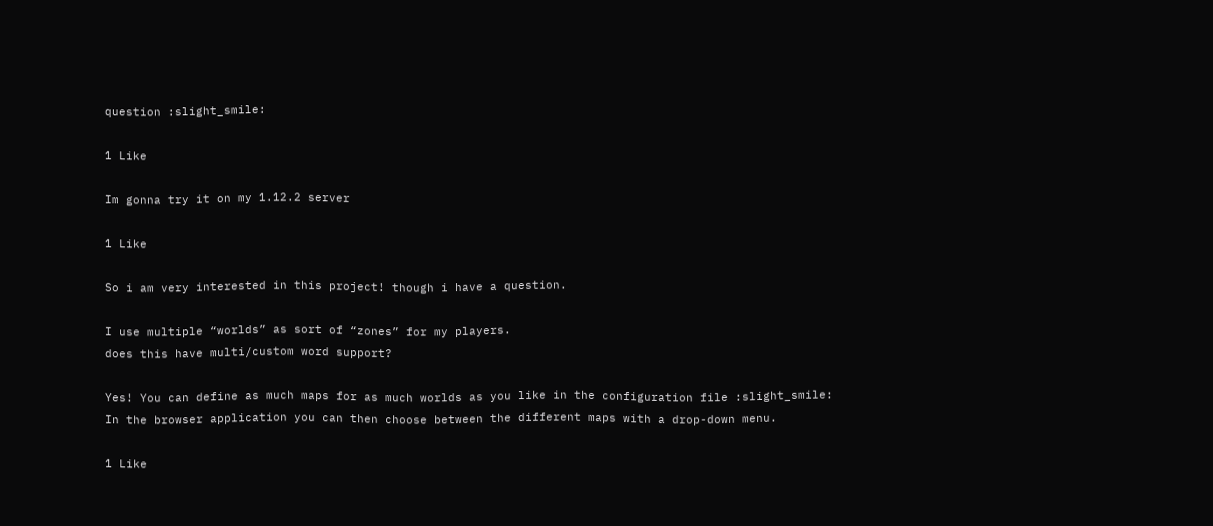question :slight_smile:

1 Like

Im gonna try it on my 1.12.2 server

1 Like

So i am very interested in this project! though i have a question.

I use multiple “worlds” as sort of “zones” for my players.
does this have multi/custom word support?

Yes! You can define as much maps for as much worlds as you like in the configuration file :slight_smile:
In the browser application you can then choose between the different maps with a drop-down menu.

1 Like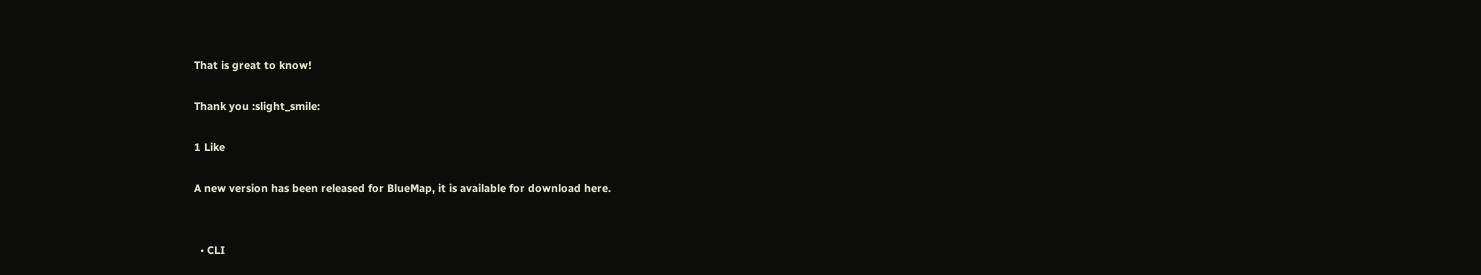That is great to know!

Thank you :slight_smile:

1 Like

A new version has been released for BlueMap, it is available for download here.


  • CLI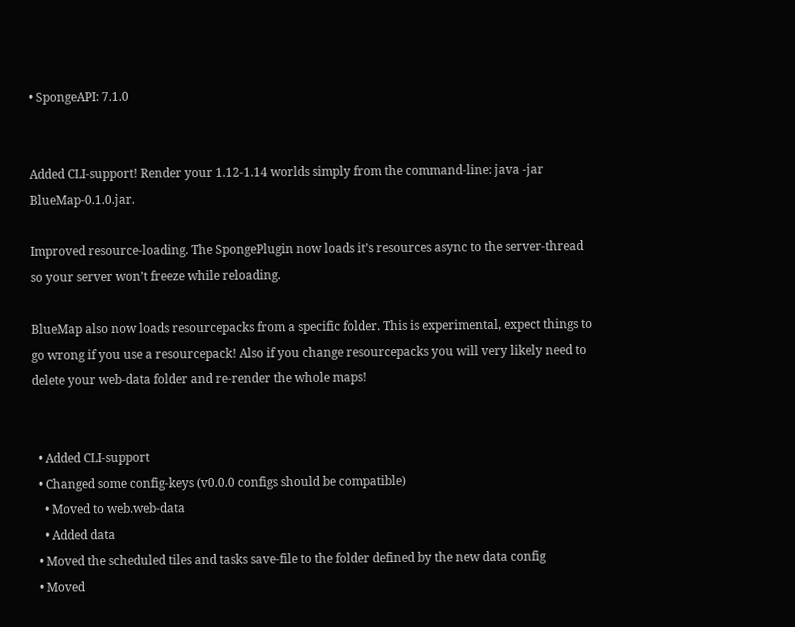• SpongeAPI: 7.1.0


Added CLI-support! Render your 1.12-1.14 worlds simply from the command-line: java -jar BlueMap-0.1.0.jar.

Improved resource-loading. The SpongePlugin now loads it’s resources async to the server-thread so your server won’t freeze while reloading.

BlueMap also now loads resourcepacks from a specific folder. This is experimental, expect things to go wrong if you use a resourcepack! Also if you change resourcepacks you will very likely need to delete your web-data folder and re-render the whole maps!


  • Added CLI-support
  • Changed some config-keys (v0.0.0 configs should be compatible)
    • Moved to web.web-data
    • Added data
  • Moved the scheduled tiles and tasks save-file to the folder defined by the new data config
  • Moved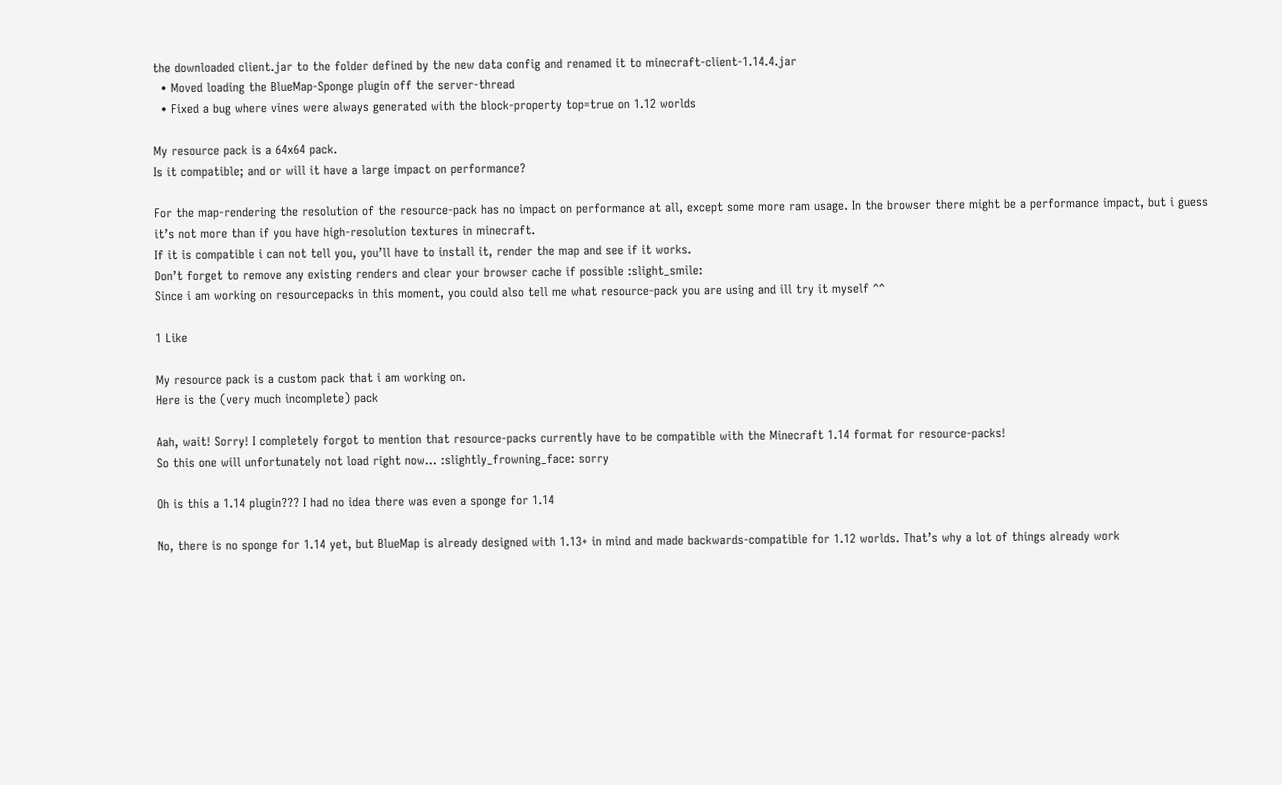the downloaded client.jar to the folder defined by the new data config and renamed it to minecraft-client-1.14.4.jar
  • Moved loading the BlueMap-Sponge plugin off the server-thread
  • Fixed a bug where vines were always generated with the block-property top=true on 1.12 worlds

My resource pack is a 64x64 pack.
Is it compatible; and or will it have a large impact on performance?

For the map-rendering the resolution of the resource-pack has no impact on performance at all, except some more ram usage. In the browser there might be a performance impact, but i guess it’s not more than if you have high-resolution textures in minecraft.
If it is compatible i can not tell you, you’ll have to install it, render the map and see if it works.
Don’t forget to remove any existing renders and clear your browser cache if possible :slight_smile:
Since i am working on resourcepacks in this moment, you could also tell me what resource-pack you are using and ill try it myself ^^

1 Like

My resource pack is a custom pack that i am working on.
Here is the (very much incomplete) pack

Aah, wait! Sorry! I completely forgot to mention that resource-packs currently have to be compatible with the Minecraft 1.14 format for resource-packs!
So this one will unfortunately not load right now… :slightly_frowning_face: sorry

Oh is this a 1.14 plugin??? I had no idea there was even a sponge for 1.14

No, there is no sponge for 1.14 yet, but BlueMap is already designed with 1.13+ in mind and made backwards-compatible for 1.12 worlds. That’s why a lot of things already work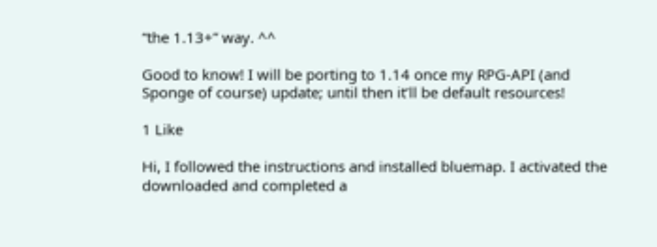“the 1.13+” way. ^^

Good to know! I will be porting to 1.14 once my RPG-API (and Sponge of course) update; until then it’ll be default resources!

1 Like

Hi, I followed the instructions and installed bluemap. I activated the downloaded and completed a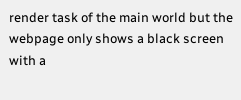render task of the main world but the webpage only shows a black screen with a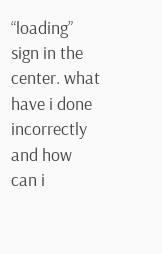“loading” sign in the center. what have i done incorrectly and how can i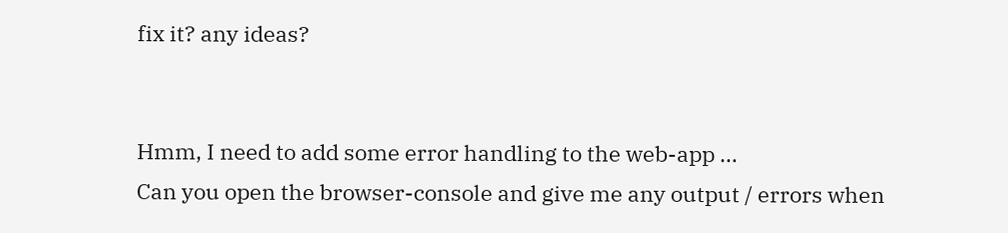fix it? any ideas?


Hmm, I need to add some error handling to the web-app …
Can you open the browser-console and give me any output / errors when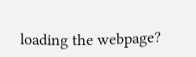loading the webpage?